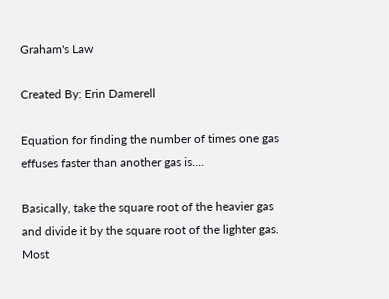Graham's Law

Created By: Erin Damerell

Equation for finding the number of times one gas effuses faster than another gas is....

Basically, take the square root of the heavier gas and divide it by the square root of the lighter gas. Most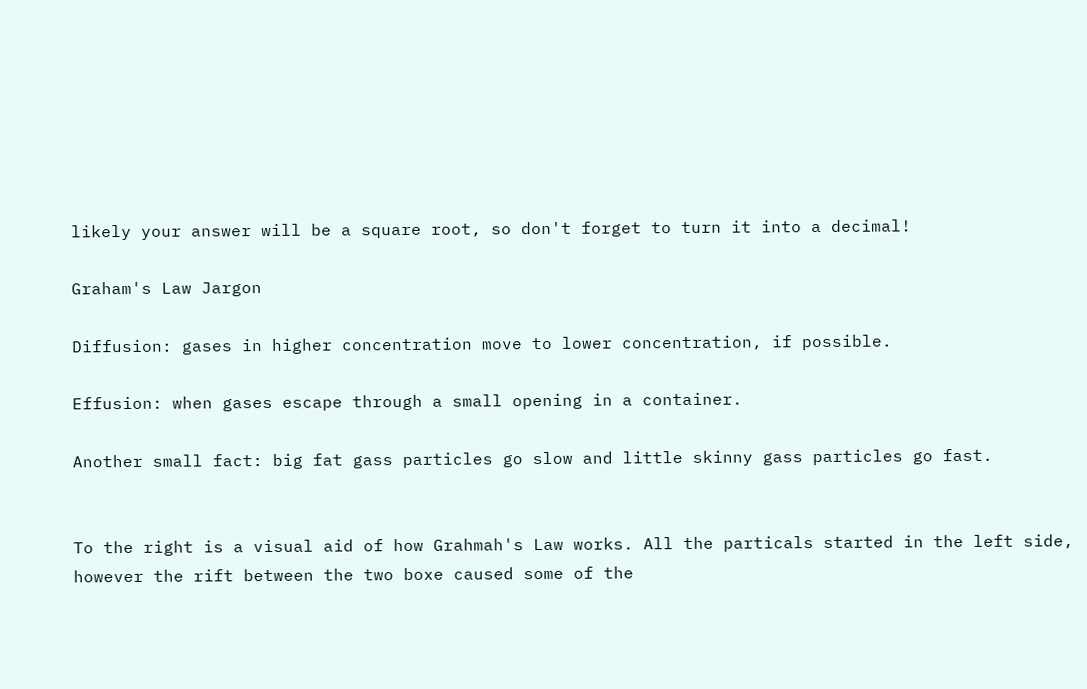likely your answer will be a square root, so don't forget to turn it into a decimal!

Graham's Law Jargon

Diffusion: gases in higher concentration move to lower concentration, if possible.

Effusion: when gases escape through a small opening in a container.

Another small fact: big fat gass particles go slow and little skinny gass particles go fast.


To the right is a visual aid of how Grahmah's Law works. All the particals started in the left side, however the rift between the two boxe caused some of the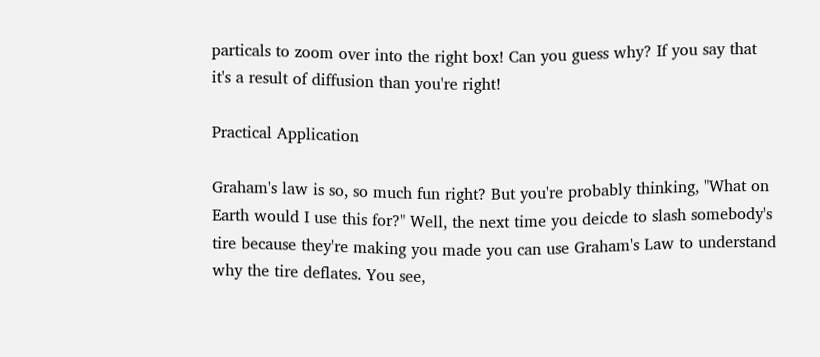particals to zoom over into the right box! Can you guess why? If you say that it's a result of diffusion than you're right!

Practical Application

Graham's law is so, so much fun right? But you're probably thinking, "What on Earth would I use this for?" Well, the next time you deicde to slash somebody's tire because they're making you made you can use Graham's Law to understand why the tire deflates. You see,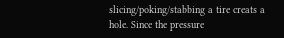slicing/poking/stabbing a tire creats a hole. Since the pressure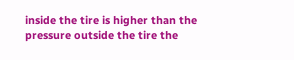inside the tire is higher than the pressure outside the tire the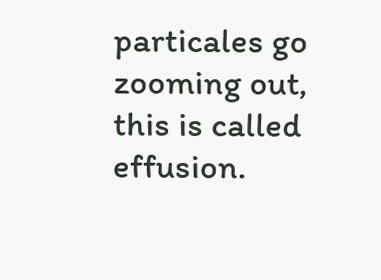particales go zooming out, this is called effusion.